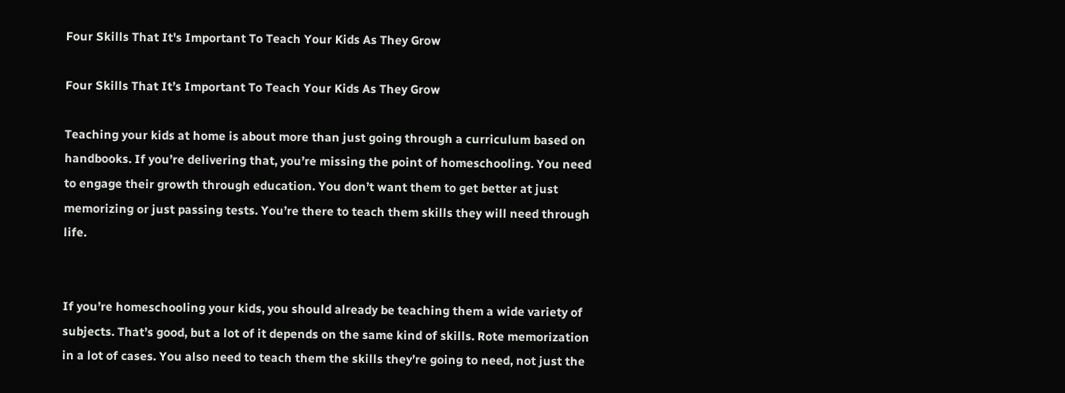Four Skills That It's Important To Teach Your Kids As They Grow

Four Skills That It’s Important To Teach Your Kids As They Grow

Teaching your kids at home is about more than just going through a curriculum based on handbooks. If you’re delivering that, you’re missing the point of homeschooling. You need to engage their growth through education. You don’t want them to get better at just memorizing or just passing tests. You’re there to teach them skills they will need through life.


If you’re homeschooling your kids, you should already be teaching them a wide variety of subjects. That’s good, but a lot of it depends on the same kind of skills. Rote memorization in a lot of cases. You also need to teach them the skills they’re going to need, not just the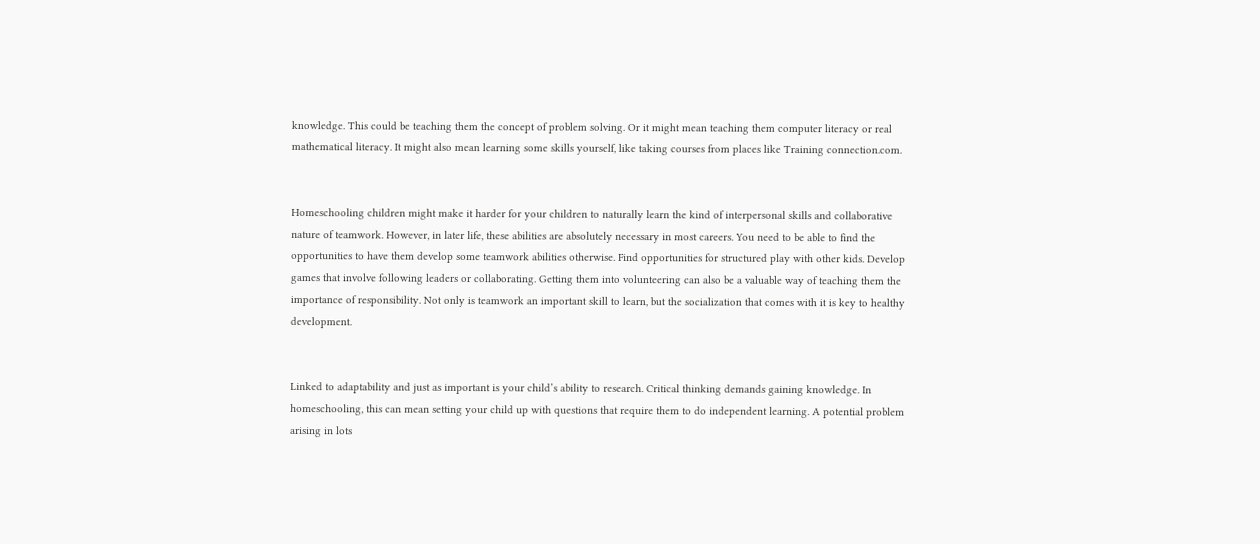knowledge. This could be teaching them the concept of problem solving. Or it might mean teaching them computer literacy or real mathematical literacy. It might also mean learning some skills yourself, like taking courses from places like Training connection.com.


Homeschooling children might make it harder for your children to naturally learn the kind of interpersonal skills and collaborative nature of teamwork. However, in later life, these abilities are absolutely necessary in most careers. You need to be able to find the opportunities to have them develop some teamwork abilities otherwise. Find opportunities for structured play with other kids. Develop games that involve following leaders or collaborating. Getting them into volunteering can also be a valuable way of teaching them the importance of responsibility. Not only is teamwork an important skill to learn, but the socialization that comes with it is key to healthy development.


Linked to adaptability and just as important is your child’s ability to research. Critical thinking demands gaining knowledge. In homeschooling, this can mean setting your child up with questions that require them to do independent learning. A potential problem arising in lots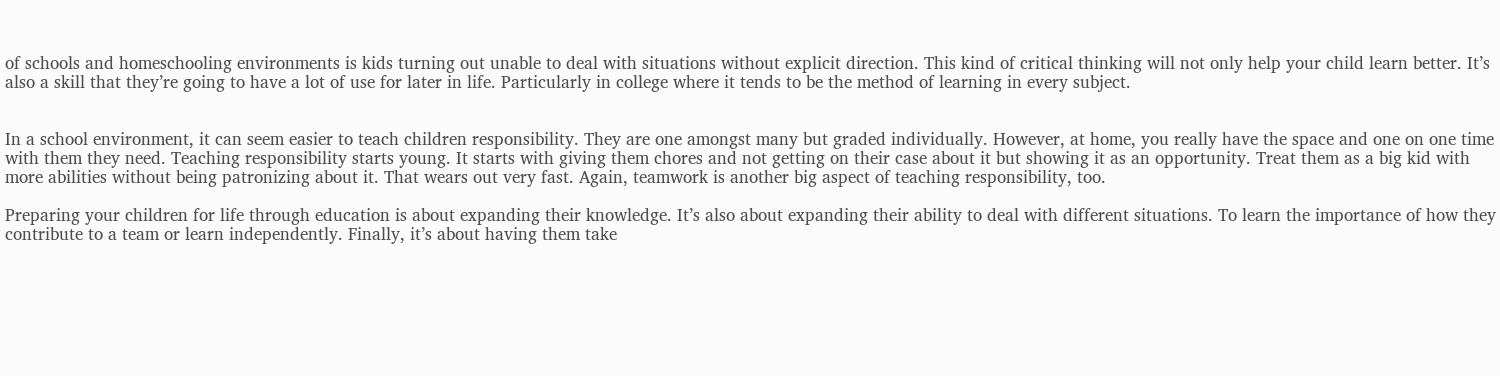of schools and homeschooling environments is kids turning out unable to deal with situations without explicit direction. This kind of critical thinking will not only help your child learn better. It’s also a skill that they’re going to have a lot of use for later in life. Particularly in college where it tends to be the method of learning in every subject.


In a school environment, it can seem easier to teach children responsibility. They are one amongst many but graded individually. However, at home, you really have the space and one on one time with them they need. Teaching responsibility starts young. It starts with giving them chores and not getting on their case about it but showing it as an opportunity. Treat them as a big kid with more abilities without being patronizing about it. That wears out very fast. Again, teamwork is another big aspect of teaching responsibility, too.

Preparing your children for life through education is about expanding their knowledge. It’s also about expanding their ability to deal with different situations. To learn the importance of how they contribute to a team or learn independently. Finally, it’s about having them take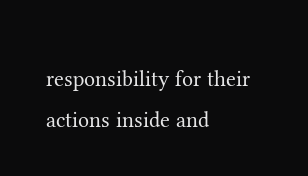responsibility for their actions inside and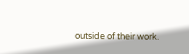outside of their work.